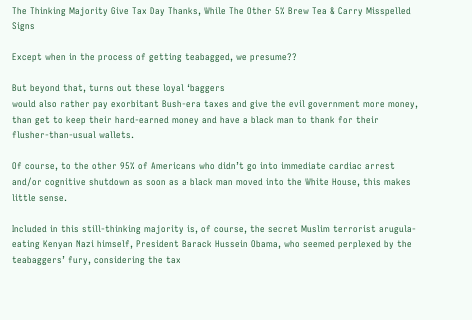The Thinking Majority Give Tax Day Thanks, While The Other 5% Brew Tea & Carry Misspelled Signs

Except when in the process of getting teabagged, we presume??

But beyond that, turns out these loyal ‘baggers
would also rather pay exorbitant Bush-era taxes and give the evil government more money, than get to keep their hard-earned money and have a black man to thank for their flusher-than-usual wallets.

Of course, to the other 95% of Americans who didn’t go into immediate cardiac arrest and/or cognitive shutdown as soon as a black man moved into the White House, this makes little sense.

Included in this still-thinking majority is, of course, the secret Muslim terrorist arugula-eating Kenyan Nazi himself, President Barack Hussein Obama, who seemed perplexed by the teabaggers’ fury, considering the tax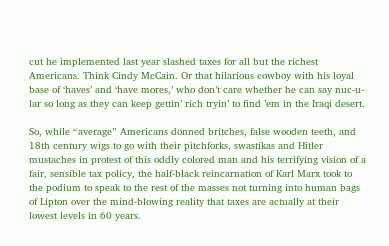cut he implemented last year slashed taxes for all but the richest Americans. Think Cindy McCain. Or that hilarious cowboy with his loyal base of ‘haves’ and ‘have mores,’ who don’t care whether he can say nuc-u-lar so long as they can keep gettin’ rich tryin’ to find ’em in the Iraqi desert.

So, while “average” Americans donned britches, false wooden teeth, and 18th century wigs to go with their pitchforks, swastikas and Hitler mustaches in protest of this oddly colored man and his terrifying vision of a fair, sensible tax policy, the half-black reincarnation of Karl Marx took to the podium to speak to the rest of the masses not turning into human bags of Lipton over the mind-blowing reality that taxes are actually at their lowest levels in 60 years.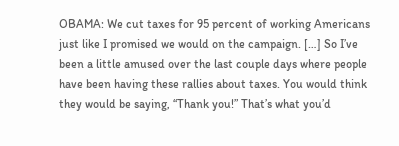OBAMA: We cut taxes for 95 percent of working Americans just like I promised we would on the campaign. […] So I’ve been a little amused over the last couple days where people have been having these rallies about taxes. You would think they would be saying, “Thank you!” That’s what you’d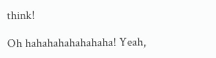think!

Oh hahahahahahahaha! Yeah,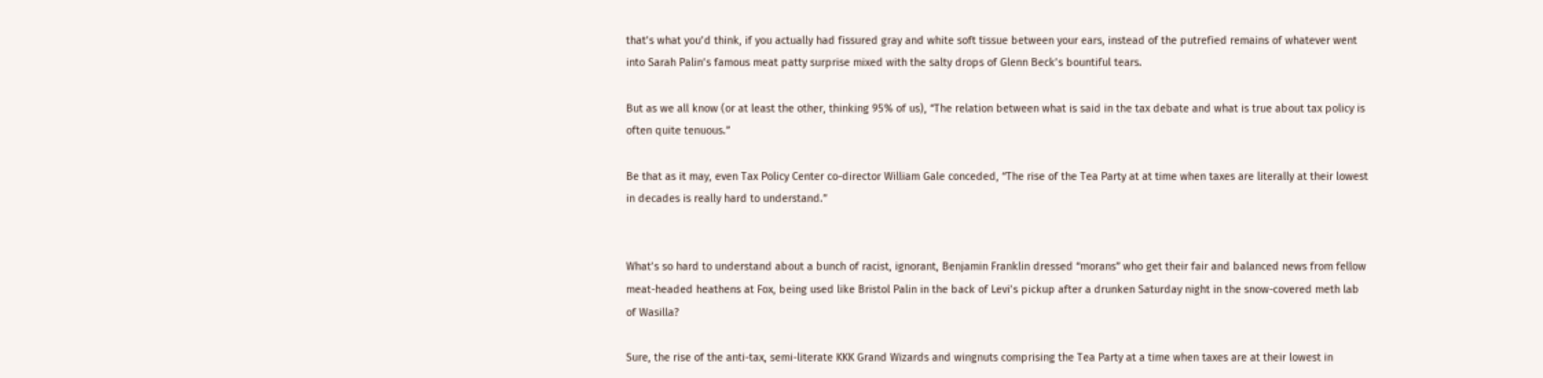that’s what you’d think, if you actually had fissured gray and white soft tissue between your ears, instead of the putrefied remains of whatever went into Sarah Palin’s famous meat patty surprise mixed with the salty drops of Glenn Beck’s bountiful tears.

But as we all know (or at least the other, thinking 95% of us), “The relation between what is said in the tax debate and what is true about tax policy is often quite tenuous.”

Be that as it may, even Tax Policy Center co-director William Gale conceded, “The rise of the Tea Party at at time when taxes are literally at their lowest in decades is really hard to understand.”


What’s so hard to understand about a bunch of racist, ignorant, Benjamin Franklin dressed “morans” who get their fair and balanced news from fellow meat-headed heathens at Fox, being used like Bristol Palin in the back of Levi’s pickup after a drunken Saturday night in the snow-covered meth lab of Wasilla?

Sure, the rise of the anti-tax, semi-literate KKK Grand Wizards and wingnuts comprising the Tea Party at a time when taxes are at their lowest in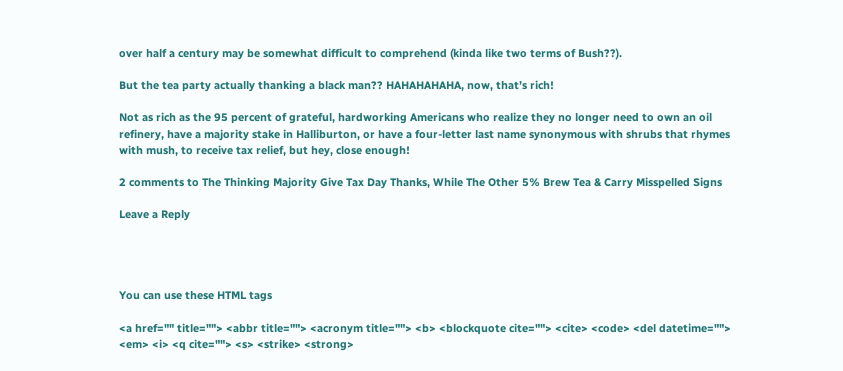over half a century may be somewhat difficult to comprehend (kinda like two terms of Bush??).

But the tea party actually thanking a black man?? HAHAHAHAHA, now, that’s rich!

Not as rich as the 95 percent of grateful, hardworking Americans who realize they no longer need to own an oil refinery, have a majority stake in Halliburton, or have a four-letter last name synonymous with shrubs that rhymes with mush, to receive tax relief, but hey, close enough!

2 comments to The Thinking Majority Give Tax Day Thanks, While The Other 5% Brew Tea & Carry Misspelled Signs

Leave a Reply




You can use these HTML tags

<a href="" title=""> <abbr title=""> <acronym title=""> <b> <blockquote cite=""> <cite> <code> <del datetime=""> <em> <i> <q cite=""> <s> <strike> <strong>